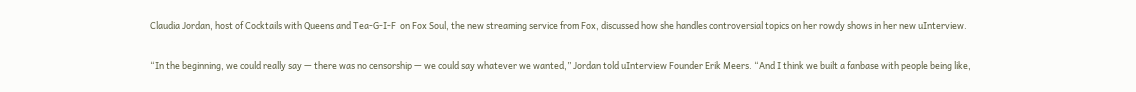Claudia Jordan, host of Cocktails with Queens and Tea-G-I-F  on Fox Soul, the new streaming service from Fox, discussed how she handles controversial topics on her rowdy shows in her new uInterview.

“In the beginning, we could really say — there was no censorship — we could say whatever we wanted,” Jordan told uInterview Founder Erik Meers. “And I think we built a fanbase with people being like,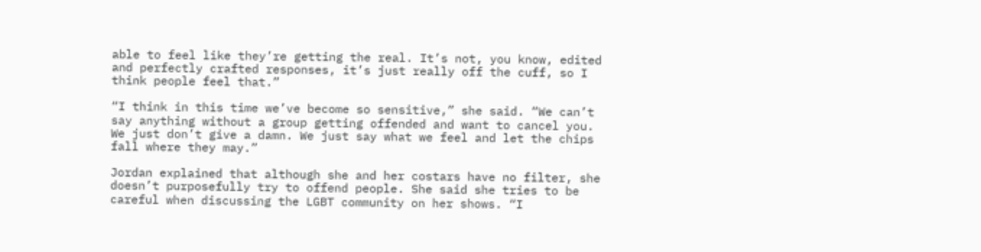able to feel like they’re getting the real. It’s not, you know, edited and perfectly crafted responses, it’s just really off the cuff, so I think people feel that.”

“I think in this time we’ve become so sensitive,” she said. “We can’t say anything without a group getting offended and want to cancel you. We just don’t give a damn. We just say what we feel and let the chips fall where they may.”

Jordan explained that although she and her costars have no filter, she doesn’t purposefully try to offend people. She said she tries to be careful when discussing the LGBT community on her shows. “I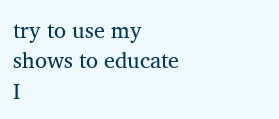try to use my shows to educate I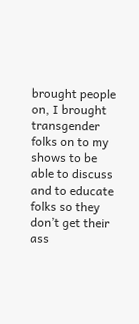brought people on, I brought transgender folks on to my shows to be able to discuss and to educate folks so they don’t get their ass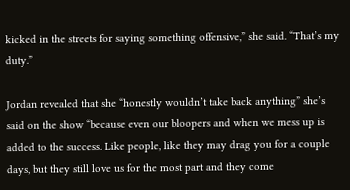kicked in the streets for saying something offensive,” she said. “That’s my duty.”

Jordan revealed that she “honestly wouldn’t take back anything” she’s said on the show “because even our bloopers and when we mess up is added to the success. Like people, like they may drag you for a couple days, but they still love us for the most part and they come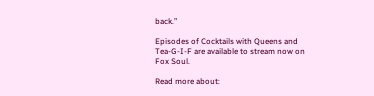back.”

Episodes of Cocktails with Queens and Tea-G-I-F are available to stream now on Fox Soul.

Read more about: